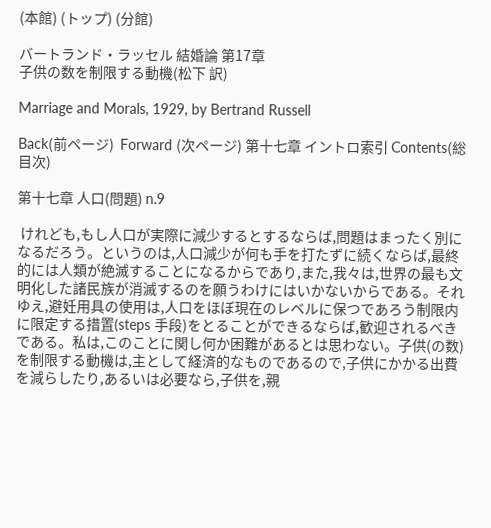(本館) (トップ) (分館)

バートランド・ラッセル 結婚論 第17章
子供の数を制限する動機(松下 訳)

Marriage and Morals, 1929, by Bertrand Russell

Back(前ページ)  Forward (次ページ) 第十七章 イントロ索引 Contents(総目次)

第十七章 人口(問題) n.9

 けれども,もし人口が実際に減少するとするならば,問題はまったく別になるだろう。というのは,人口減少が何も手を打たずに続くならば,最終的には人類が絶滅することになるからであり,また,我々は,世界の最も文明化した諸民族が消滅するのを願うわけにはいかないからである。それゆえ,避妊用具の使用は,人口をほぼ現在のレベルに保つであろう制限内に限定する措置(steps 手段)をとることができるならば,歓迎されるべきである。私は,このことに関し何か困難があるとは思わない。子供(の数)を制限する動機は,主として経済的なものであるので,子供にかかる出費を減らしたり,あるいは必要なら,子供を,親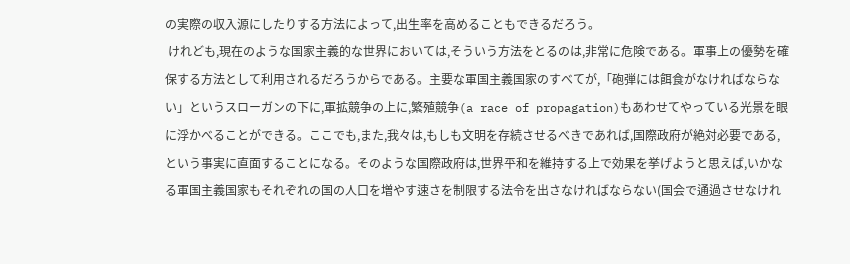の実際の収入源にしたりする方法によって,出生率を高めることもできるだろう。
 けれども,現在のような国家主義的な世界においては,そういう方法をとるのは,非常に危険である。軍事上の優勢を確保する方法として利用されるだろうからである。主要な軍国主義国家のすべてが,「砲弾には餌食がなければならない」というスローガンの下に,軍拡競争の上に,繁殖競争(a race of propagation)もあわせてやっている光景を眼に浮かべることができる。ここでも,また,我々は,もしも文明を存続させるべきであれば,国際政府が絶対必要である,という事実に直面することになる。そのような国際政府は,世界平和を維持する上で効果を挙げようと思えば,いかなる軍国主義国家もそれぞれの国の人口を増やす速さを制限する法令を出さなければならない(国会で通過させなけれ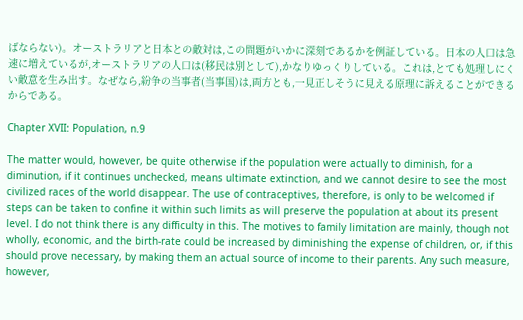ばならない)。オーストラリアと日本との敵対は,この問題がいかに深刻であるかを例証している。日本の人口は急速に増えているが,オーストラリアの人口は(移民は別として),かなりゆっくりしている。これは,とても処理しにくい敵意を生み出す。なぜなら,紛争の当事者(当事国)は,両方とも,一見正しそうに見える原理に訴えることができるからである。

Chapter XVII: Population, n.9

The matter would, however, be quite otherwise if the population were actually to diminish, for a diminution, if it continues unchecked, means ultimate extinction, and we cannot desire to see the most civilized races of the world disappear. The use of contraceptives, therefore, is only to be welcomed if steps can be taken to confine it within such limits as will preserve the population at about its present level. I do not think there is any difficulty in this. The motives to family limitation are mainly, though not wholly, economic, and the birth-rate could be increased by diminishing the expense of children, or, if this should prove necessary, by making them an actual source of income to their parents. Any such measure, however,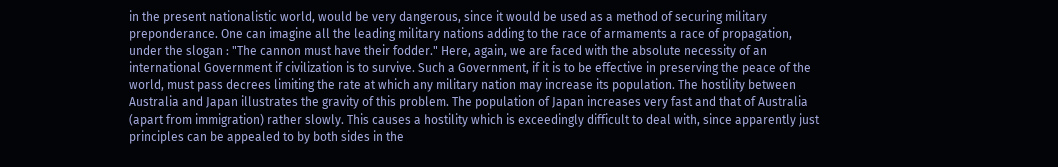in the present nationalistic world, would be very dangerous, since it would be used as a method of securing military preponderance. One can imagine all the leading military nations adding to the race of armaments a race of propagation, under the slogan : "The cannon must have their fodder." Here, again, we are faced with the absolute necessity of an international Government if civilization is to survive. Such a Government, if it is to be effective in preserving the peace of the world, must pass decrees limiting the rate at which any military nation may increase its population. The hostility between Australia and Japan illustrates the gravity of this problem. The population of Japan increases very fast and that of Australia (apart from immigration) rather slowly. This causes a hostility which is exceedingly difficult to deal with, since apparently just principles can be appealed to by both sides in the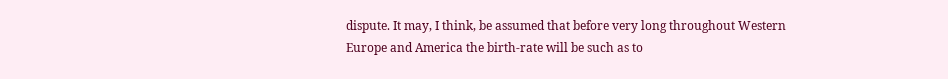dispute. It may, I think, be assumed that before very long throughout Western Europe and America the birth-rate will be such as to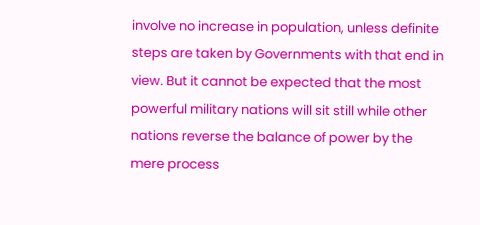involve no increase in population, unless definite steps are taken by Governments with that end in view. But it cannot be expected that the most powerful military nations will sit still while other nations reverse the balance of power by the mere process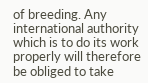of breeding. Any international authority which is to do its work properly will therefore be obliged to take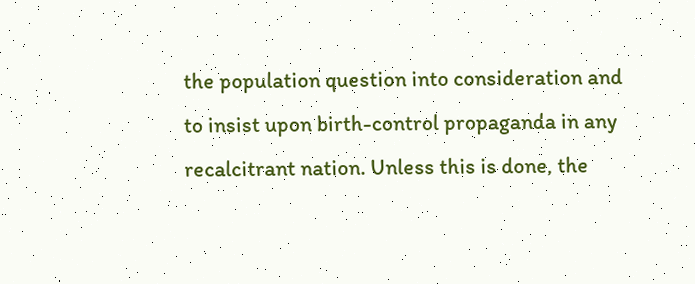the population question into consideration and to insist upon birth-control propaganda in any recalcitrant nation. Unless this is done, the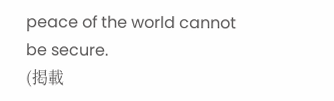peace of the world cannot be secure.
(掲載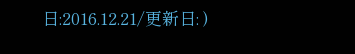日:2016.12.21/更新日: )